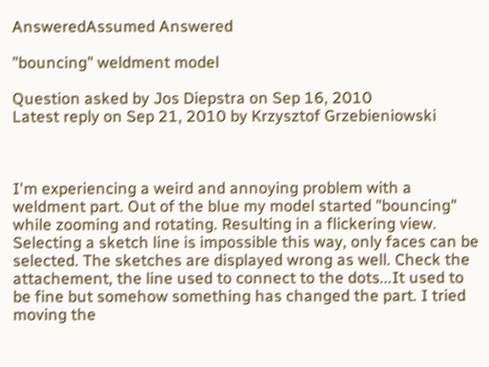AnsweredAssumed Answered

"bouncing" weldment model

Question asked by Jos Diepstra on Sep 16, 2010
Latest reply on Sep 21, 2010 by Krzysztof Grzebieniowski



I'm experiencing a weird and annoying problem with a weldment part. Out of the blue my model started "bouncing" while zooming and rotating. Resulting in a flickering view. Selecting a sketch line is impossible this way, only faces can be selected. The sketches are displayed wrong as well. Check the attachement, the line used to connect to the dots...It used to be fine but somehow something has changed the part. I tried moving the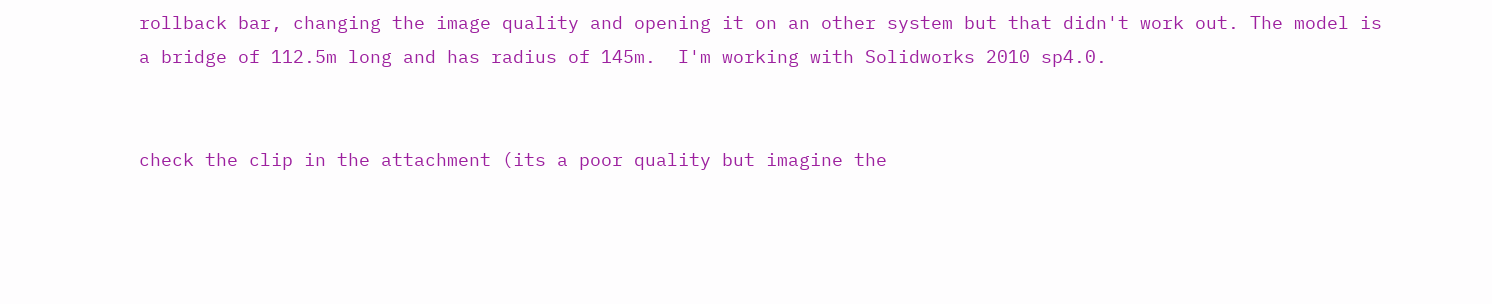rollback bar, changing the image quality and opening it on an other system but that didn't work out. The model is a bridge of 112.5m long and has radius of 145m.  I'm working with Solidworks 2010 sp4.0.


check the clip in the attachment (its a poor quality but imagine the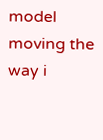model moving the way i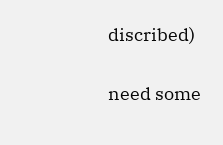discribed)


need some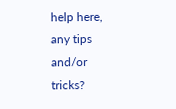help here, any tips and/or tricks?